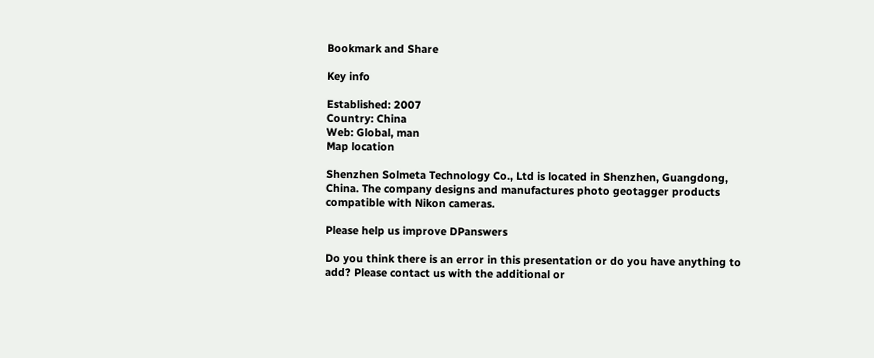Bookmark and Share

Key info

Established: 2007
Country: China
Web: Global, man
Map location

Shenzhen Solmeta Technology Co., Ltd is located in Shenzhen, Guangdong, China. The company designs and manufactures photo geotagger products compatible with Nikon cameras.

Please help us improve DPanswers

Do you think there is an error in this presentation or do you have anything to add? Please contact us with the additional or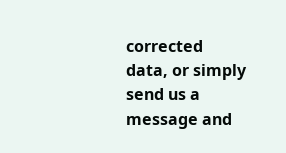corrected data, or simply send us a message and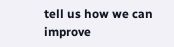tell us how we can improve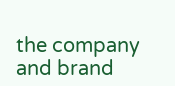the company and brand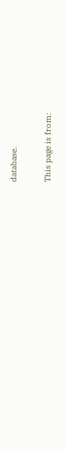database.

This page is from: